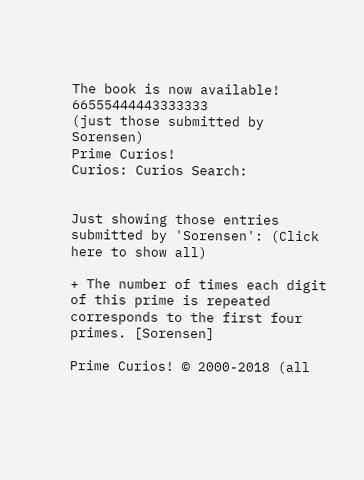The book is now available! 66555444443333333
(just those submitted by Sorensen)
Prime Curios!
Curios: Curios Search:


Just showing those entries submitted by 'Sorensen': (Click here to show all)

+ The number of times each digit of this prime is repeated corresponds to the first four primes. [Sorensen]

Prime Curios! © 2000-2018 (all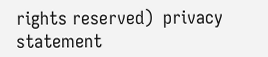rights reserved)  privacy statement